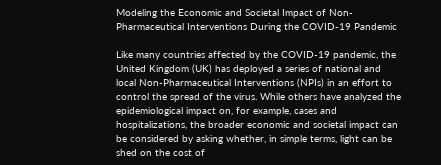Modeling the Economic and Societal Impact of Non-Pharmaceutical Interventions During the COVID-19 Pandemic

Like many countries affected by the COVID-19 pandemic, the United Kingdom (UK) has deployed a series of national and local Non-Pharmaceutical Interventions (NPIs) in an effort to control the spread of the virus. While others have analyzed the epidemiological impact on, for example, cases and hospitalizations, the broader economic and societal impact can be considered by asking whether, in simple terms, light can be shed on the cost of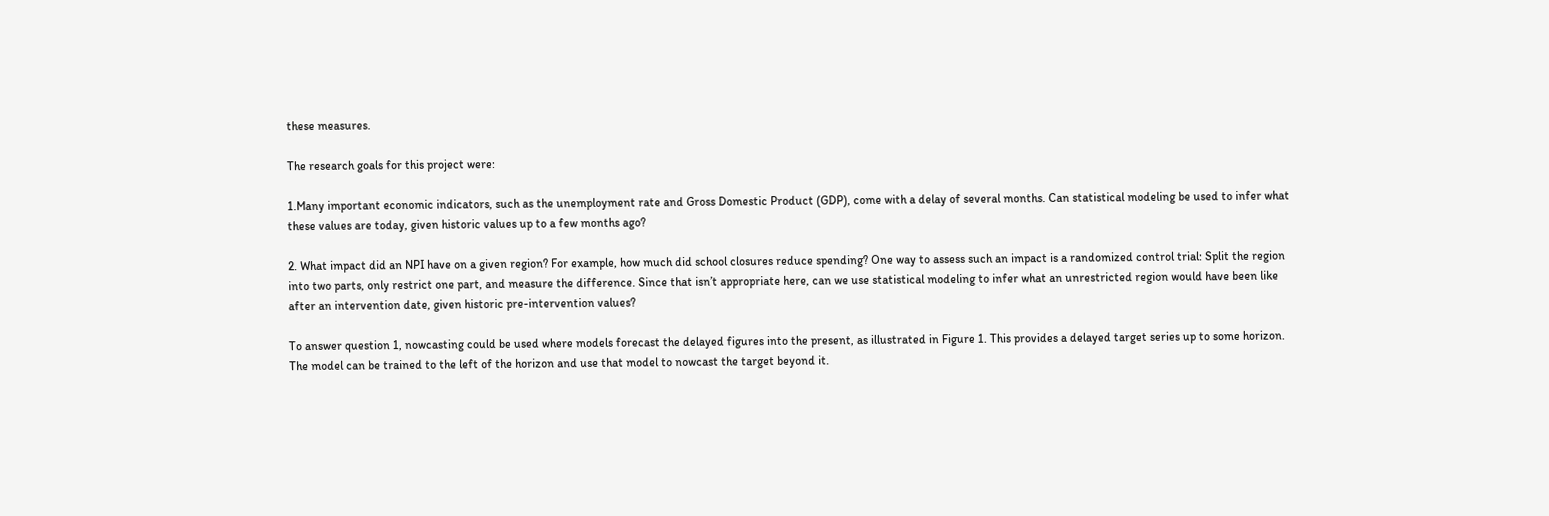these measures.

The research goals for this project were:

1.Many important economic indicators, such as the unemployment rate and Gross Domestic Product (GDP), come with a delay of several months. Can statistical modeling be used to infer what these values are today, given historic values up to a few months ago?

2. What impact did an NPI have on a given region? For example, how much did school closures reduce spending? One way to assess such an impact is a randomized control trial: Split the region into two parts, only restrict one part, and measure the difference. Since that isn’t appropriate here, can we use statistical modeling to infer what an unrestricted region would have been like after an intervention date, given historic pre-intervention values?

To answer question 1, nowcasting could be used where models forecast the delayed figures into the present, as illustrated in Figure 1. This provides a delayed target series up to some horizon. The model can be trained to the left of the horizon and use that model to nowcast the target beyond it.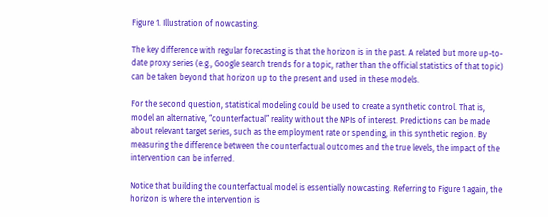Figure 1. Illustration of nowcasting.

The key difference with regular forecasting is that the horizon is in the past. A related but more up-to-date proxy series (e.g., Google search trends for a topic, rather than the official statistics of that topic) can be taken beyond that horizon up to the present and used in these models.

For the second question, statistical modeling could be used to create a synthetic control. That is, model an alternative, “counterfactual” reality without the NPIs of interest. Predictions can be made about relevant target series, such as the employment rate or spending, in this synthetic region. By measuring the difference between the counterfactual outcomes and the true levels, the impact of the intervention can be inferred.

Notice that building the counterfactual model is essentially nowcasting. Referring to Figure 1 again, the horizon is where the intervention is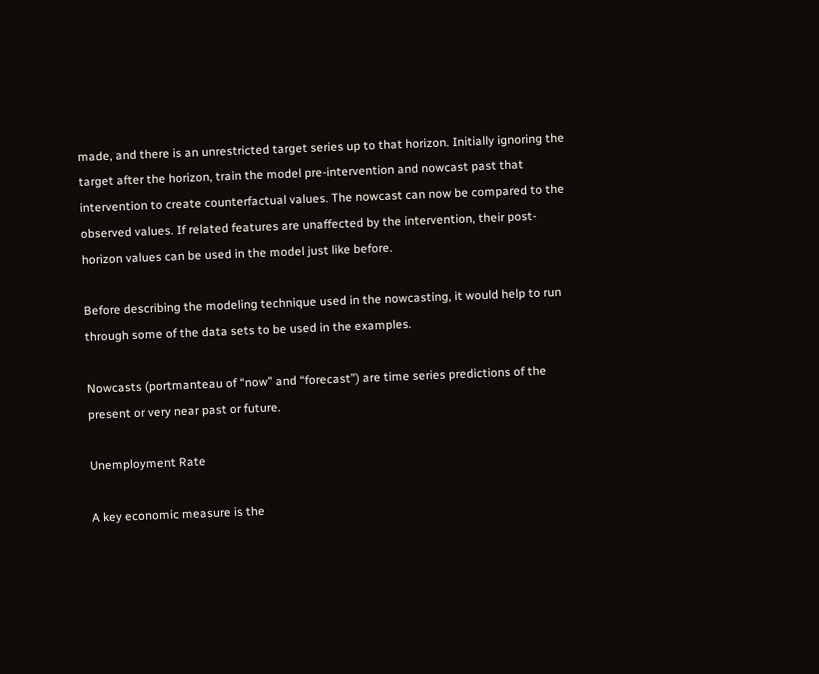made, and there is an unrestricted target series up to that horizon. Initially ignoring the target after the horizon, train the model pre-intervention and nowcast past that intervention to create counterfactual values. The nowcast can now be compared to the observed values. If related features are unaffected by the intervention, their post-horizon values can be used in the model just like before.

Before describing the modeling technique used in the nowcasting, it would help to run through some of the data sets to be used in the examples.

Nowcasts (portmanteau of “now” and “forecast”) are time series predictions of the present or very near past or future.

Unemployment Rate

A key economic measure is the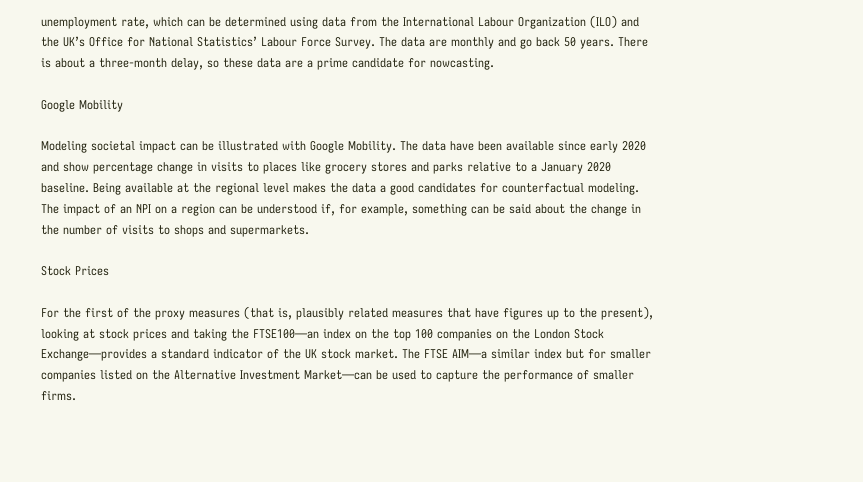unemployment rate, which can be determined using data from the International Labour Organization (ILO) and the UK’s Office for National Statistics’ Labour Force Survey. The data are monthly and go back 50 years. There is about a three-month delay, so these data are a prime candidate for nowcasting.

Google Mobility

Modeling societal impact can be illustrated with Google Mobility. The data have been available since early 2020 and show percentage change in visits to places like grocery stores and parks relative to a January 2020 baseline. Being available at the regional level makes the data a good candidates for counterfactual modeling. The impact of an NPI on a region can be understood if, for example, something can be said about the change in the number of visits to shops and supermarkets.

Stock Prices

For the first of the proxy measures (that is, plausibly related measures that have figures up to the present), looking at stock prices and taking the FTSE100—an index on the top 100 companies on the London Stock Exchange—provides a standard indicator of the UK stock market. The FTSE AIM—a similar index but for smaller companies listed on the Alternative Investment Market—can be used to capture the performance of smaller firms.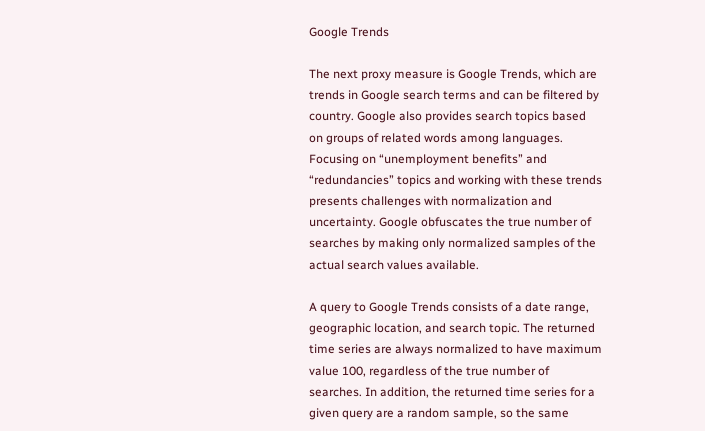Google Trends

The next proxy measure is Google Trends, which are trends in Google search terms and can be filtered by country. Google also provides search topics based on groups of related words among languages. Focusing on “unemployment benefits” and “redundancies” topics and working with these trends presents challenges with normalization and uncertainty. Google obfuscates the true number of searches by making only normalized samples of the actual search values available.

A query to Google Trends consists of a date range, geographic location, and search topic. The returned time series are always normalized to have maximum value 100, regardless of the true number of searches. In addition, the returned time series for a given query are a random sample, so the same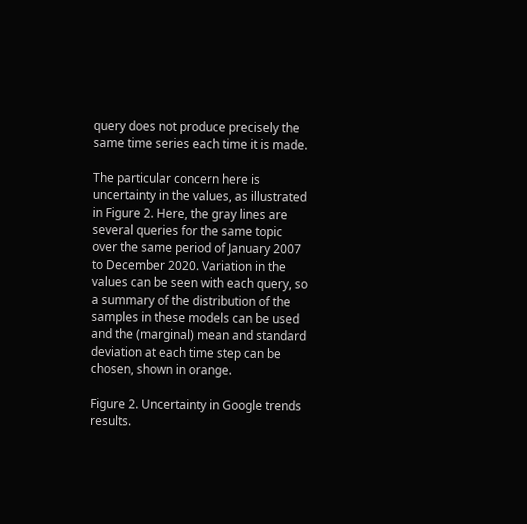query does not produce precisely the same time series each time it is made.

The particular concern here is uncertainty in the values, as illustrated in Figure 2. Here, the gray lines are several queries for the same topic over the same period of January 2007 to December 2020. Variation in the values can be seen with each query, so a summary of the distribution of the samples in these models can be used and the (marginal) mean and standard deviation at each time step can be chosen, shown in orange.

Figure 2. Uncertainty in Google trends results.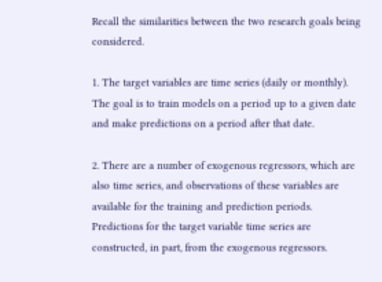Recall the similarities between the two research goals being considered.

1. The target variables are time series (daily or monthly). The goal is to train models on a period up to a given date and make predictions on a period after that date.

2. There are a number of exogenous regressors, which are also time series, and observations of these variables are available for the training and prediction periods. Predictions for the target variable time series are constructed, in part, from the exogenous regressors.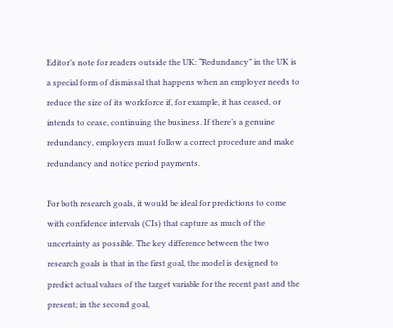Editor’s note for readers outside the UK: “Redundancy” in the UK is a special form of dismissal that happens when an employer needs to reduce the size of its workforce if, for example, it has ceased, or intends to cease, continuing the business. If there’s a genuine redundancy, employers must follow a correct procedure and make redundancy and notice period payments.

For both research goals, it would be ideal for predictions to come with confidence intervals (CIs) that capture as much of the uncertainty as possible. The key difference between the two research goals is that in the first goal, the model is designed to predict actual values of the target variable for the recent past and the present; in the second goal,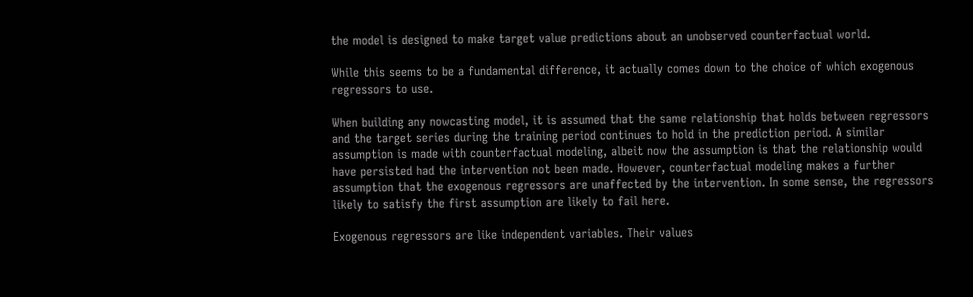the model is designed to make target value predictions about an unobserved counterfactual world.

While this seems to be a fundamental difference, it actually comes down to the choice of which exogenous regressors to use.

When building any nowcasting model, it is assumed that the same relationship that holds between regressors and the target series during the training period continues to hold in the prediction period. A similar assumption is made with counterfactual modeling, albeit now the assumption is that the relationship would have persisted had the intervention not been made. However, counterfactual modeling makes a further assumption that the exogenous regressors are unaffected by the intervention. In some sense, the regressors likely to satisfy the first assumption are likely to fail here.

Exogenous regressors are like independent variables. Their values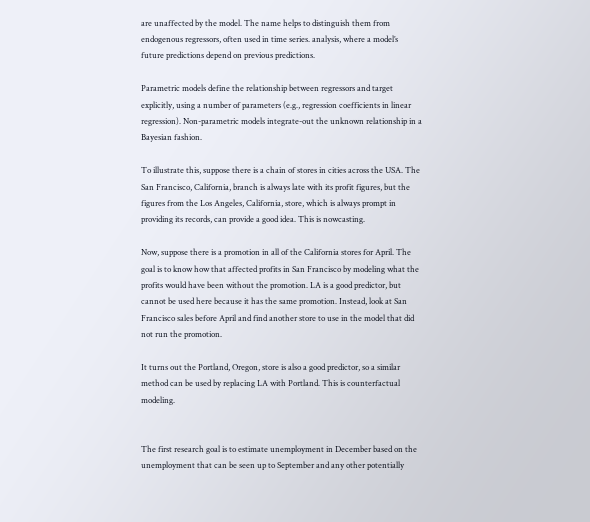are unaffected by the model. The name helps to distinguish them from endogenous regressors, often used in time series. analysis, where a model’s future predictions depend on previous predictions.

Parametric models define the relationship between regressors and target explicitly, using a number of parameters (e.g., regression coefficients in linear regression). Non-parametric models integrate-out the unknown relationship in a Bayesian fashion.

To illustrate this, suppose there is a chain of stores in cities across the USA. The San Francisco, California, branch is always late with its profit figures, but the figures from the Los Angeles, California, store, which is always prompt in providing its records, can provide a good idea. This is nowcasting.

Now, suppose there is a promotion in all of the California stores for April. The goal is to know how that affected profits in San Francisco by modeling what the profits would have been without the promotion. LA is a good predictor, but cannot be used here because it has the same promotion. Instead, look at San Francisco sales before April and find another store to use in the model that did not run the promotion.

It turns out the Portland, Oregon, store is also a good predictor, so a similar method can be used by replacing LA with Portland. This is counterfactual modeling.


The first research goal is to estimate unemployment in December based on the unemployment that can be seen up to September and any other potentially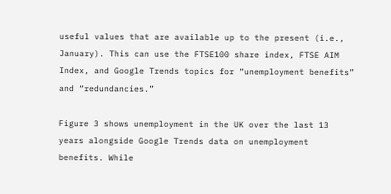useful values that are available up to the present (i.e., January). This can use the FTSE100 share index, FTSE AIM Index, and Google Trends topics for “unemployment benefits” and “redundancies.”

Figure 3 shows unemployment in the UK over the last 13 years alongside Google Trends data on unemployment benefits. While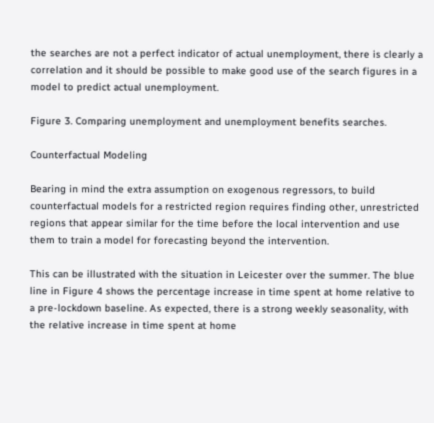the searches are not a perfect indicator of actual unemployment, there is clearly a correlation and it should be possible to make good use of the search figures in a model to predict actual unemployment.

Figure 3. Comparing unemployment and unemployment benefits searches.

Counterfactual Modeling

Bearing in mind the extra assumption on exogenous regressors, to build counterfactual models for a restricted region requires finding other, unrestricted regions that appear similar for the time before the local intervention and use them to train a model for forecasting beyond the intervention.

This can be illustrated with the situation in Leicester over the summer. The blue line in Figure 4 shows the percentage increase in time spent at home relative to a pre-lockdown baseline. As expected, there is a strong weekly seasonality, with the relative increase in time spent at home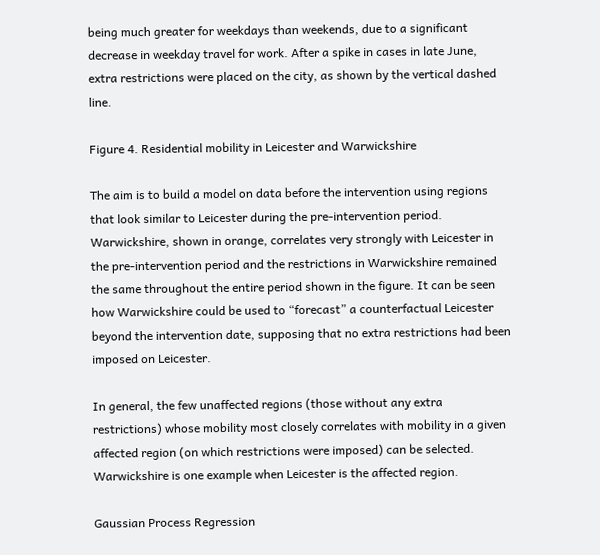being much greater for weekdays than weekends, due to a significant decrease in weekday travel for work. After a spike in cases in late June, extra restrictions were placed on the city, as shown by the vertical dashed line.

Figure 4. Residential mobility in Leicester and Warwickshire

The aim is to build a model on data before the intervention using regions that look similar to Leicester during the pre-intervention period. Warwickshire, shown in orange, correlates very strongly with Leicester in the pre-intervention period and the restrictions in Warwickshire remained the same throughout the entire period shown in the figure. It can be seen how Warwickshire could be used to “forecast” a counterfactual Leicester beyond the intervention date, supposing that no extra restrictions had been imposed on Leicester.

In general, the few unaffected regions (those without any extra restrictions) whose mobility most closely correlates with mobility in a given affected region (on which restrictions were imposed) can be selected. Warwickshire is one example when Leicester is the affected region.

Gaussian Process Regression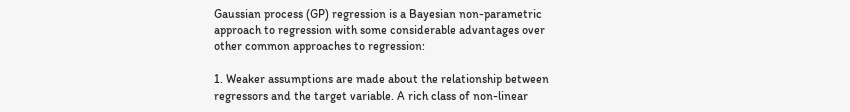Gaussian process (GP) regression is a Bayesian non-parametric approach to regression with some considerable advantages over other common approaches to regression:

1. Weaker assumptions are made about the relationship between regressors and the target variable. A rich class of non-linear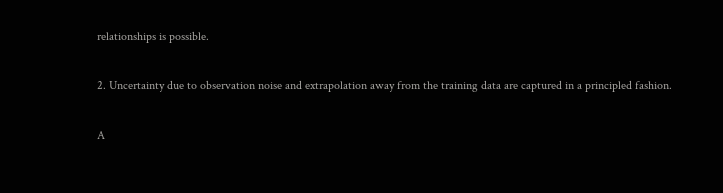relationships is possible.

2. Uncertainty due to observation noise and extrapolation away from the training data are captured in a principled fashion.

A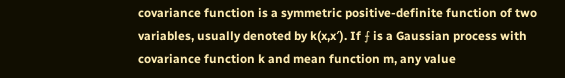covariance function is a symmetric positive-definite function of two variables, usually denoted by k(x,x′). If ⨍ is a Gaussian process with covariance function k and mean function m, any value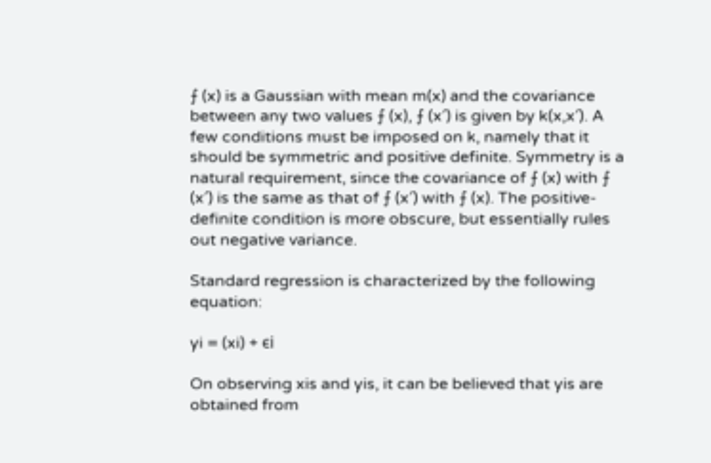⨍ (x) is a Gaussian with mean m(x) and the covariance between any two values ⨍ (x), ⨍ (x′) is given by k(x,x′). A few conditions must be imposed on k, namely that it should be symmetric and positive definite. Symmetry is a natural requirement, since the covariance of ⨍ (x) with ⨍ (x′) is the same as that of ⨍ (x′) with ⨍ (x). The positive-definite condition is more obscure, but essentially rules out negative variance.

Standard regression is characterized by the following equation:

yi = (xi) + ϵi

On observing xis and yis, it can be believed that yis are obtained from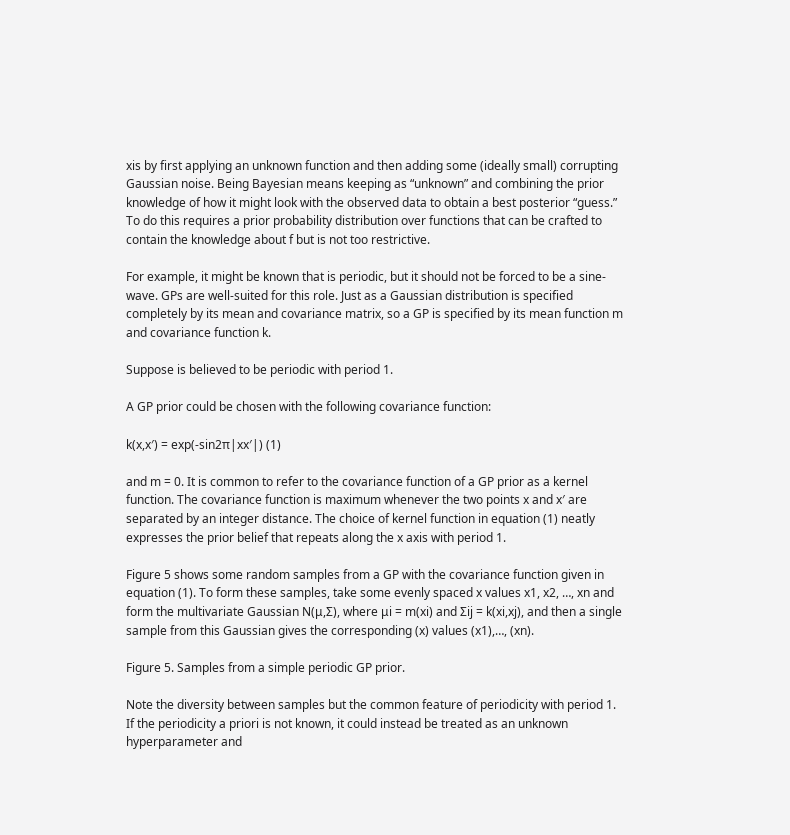xis by first applying an unknown function and then adding some (ideally small) corrupting Gaussian noise. Being Bayesian means keeping as “unknown” and combining the prior knowledge of how it might look with the observed data to obtain a best posterior “guess.” To do this requires a prior probability distribution over functions that can be crafted to contain the knowledge about f but is not too restrictive.

For example, it might be known that is periodic, but it should not be forced to be a sine-wave. GPs are well-suited for this role. Just as a Gaussian distribution is specified completely by its mean and covariance matrix, so a GP is specified by its mean function m and covariance function k.

Suppose is believed to be periodic with period 1.

A GP prior could be chosen with the following covariance function:

k(x,x′) = exp(-sin2π|xx′|) (1)

and m = 0. It is common to refer to the covariance function of a GP prior as a kernel function. The covariance function is maximum whenever the two points x and x′ are separated by an integer distance. The choice of kernel function in equation (1) neatly expresses the prior belief that repeats along the x axis with period 1.

Figure 5 shows some random samples from a GP with the covariance function given in equation (1). To form these samples, take some evenly spaced x values x1, x2, …, xn and form the multivariate Gaussian N(μ,Σ), where μi = m(xi) and Σij = k(xi,xj), and then a single sample from this Gaussian gives the corresponding (x) values (x1),…, (xn).

Figure 5. Samples from a simple periodic GP prior.

Note the diversity between samples but the common feature of periodicity with period 1. If the periodicity a priori is not known, it could instead be treated as an unknown hyperparameter and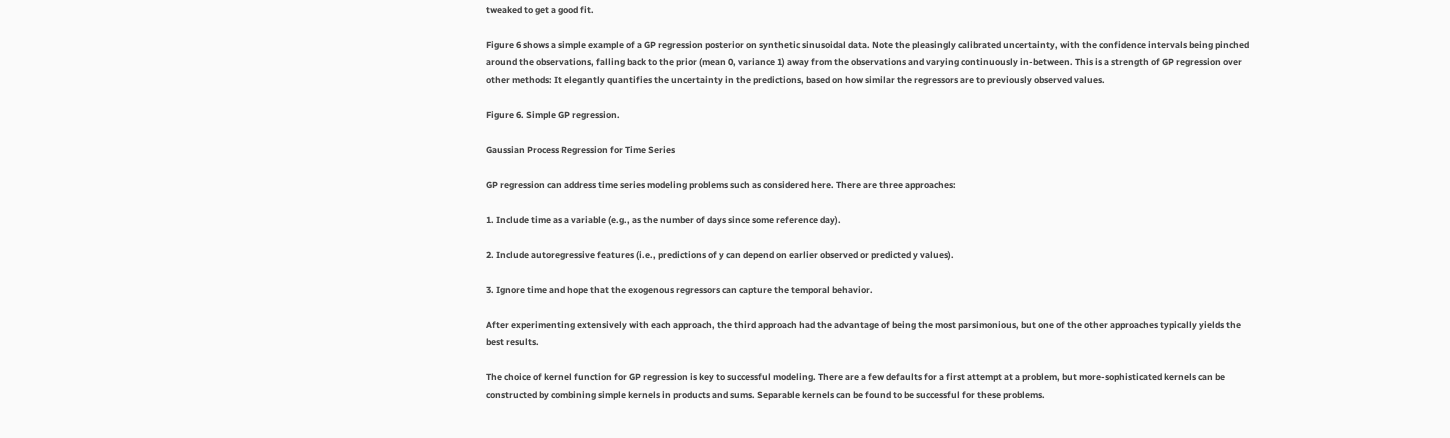tweaked to get a good fit.

Figure 6 shows a simple example of a GP regression posterior on synthetic sinusoidal data. Note the pleasingly calibrated uncertainty, with the confidence intervals being pinched around the observations, falling back to the prior (mean 0, variance 1) away from the observations and varying continuously in-between. This is a strength of GP regression over other methods: It elegantly quantifies the uncertainty in the predictions, based on how similar the regressors are to previously observed values.

Figure 6. Simple GP regression.

Gaussian Process Regression for Time Series

GP regression can address time series modeling problems such as considered here. There are three approaches:

1. Include time as a variable (e.g., as the number of days since some reference day).

2. Include autoregressive features (i.e., predictions of y can depend on earlier observed or predicted y values).

3. Ignore time and hope that the exogenous regressors can capture the temporal behavior.

After experimenting extensively with each approach, the third approach had the advantage of being the most parsimonious, but one of the other approaches typically yields the best results.

The choice of kernel function for GP regression is key to successful modeling. There are a few defaults for a first attempt at a problem, but more-sophisticated kernels can be constructed by combining simple kernels in products and sums. Separable kernels can be found to be successful for these problems.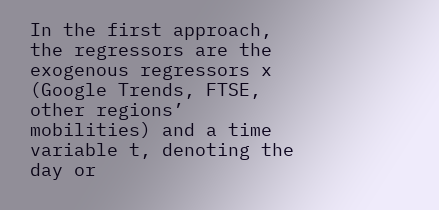In the first approach, the regressors are the exogenous regressors x (Google Trends, FTSE, other regions’ mobilities) and a time variable t, denoting the day or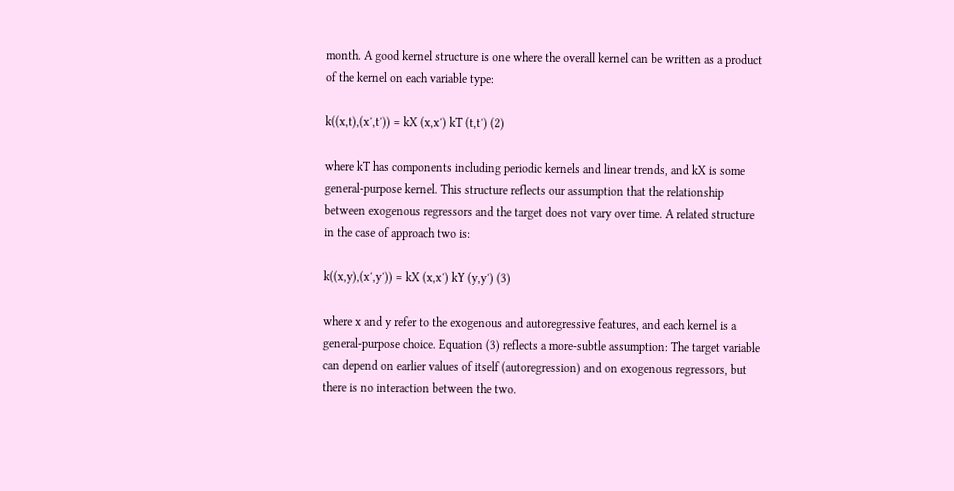month. A good kernel structure is one where the overall kernel can be written as a product of the kernel on each variable type:

k((x,t),(x′,t′)) = kX (x,x′) kT (t,t′) (2)

where kT has components including periodic kernels and linear trends, and kX is some general-purpose kernel. This structure reflects our assumption that the relationship between exogenous regressors and the target does not vary over time. A related structure in the case of approach two is:

k((x,y),(x′,y′)) = kX (x,x′) kY (y,y′) (3)

where x and y refer to the exogenous and autoregressive features, and each kernel is a general-purpose choice. Equation (3) reflects a more-subtle assumption: The target variable can depend on earlier values of itself (autoregression) and on exogenous regressors, but there is no interaction between the two.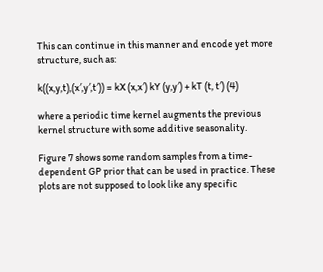This can continue in this manner and encode yet more structure, such as:

k((x,y,t),(x′,y′,t′)) = kX (x,x′) kY (y,y′) + kT (t, t′) (4)

where a periodic time kernel augments the previous kernel structure with some additive seasonality.

Figure 7 shows some random samples from a time-dependent GP prior that can be used in practice. These plots are not supposed to look like any specific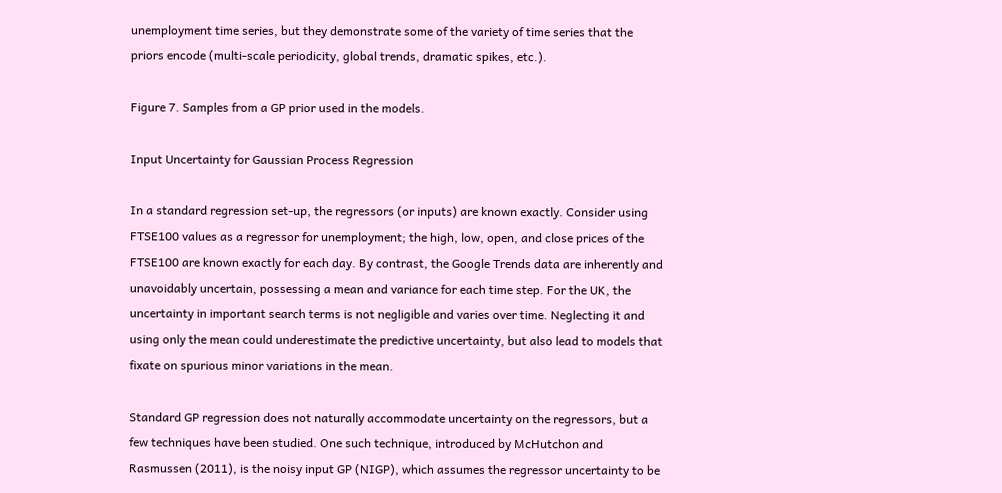unemployment time series, but they demonstrate some of the variety of time series that the priors encode (multi-scale periodicity, global trends, dramatic spikes, etc.).

Figure 7. Samples from a GP prior used in the models.

Input Uncertainty for Gaussian Process Regression

In a standard regression set-up, the regressors (or inputs) are known exactly. Consider using FTSE100 values as a regressor for unemployment; the high, low, open, and close prices of the FTSE100 are known exactly for each day. By contrast, the Google Trends data are inherently and unavoidably uncertain, possessing a mean and variance for each time step. For the UK, the uncertainty in important search terms is not negligible and varies over time. Neglecting it and using only the mean could underestimate the predictive uncertainty, but also lead to models that fixate on spurious minor variations in the mean.

Standard GP regression does not naturally accommodate uncertainty on the regressors, but a few techniques have been studied. One such technique, introduced by McHutchon and Rasmussen (2011), is the noisy input GP (NIGP), which assumes the regressor uncertainty to be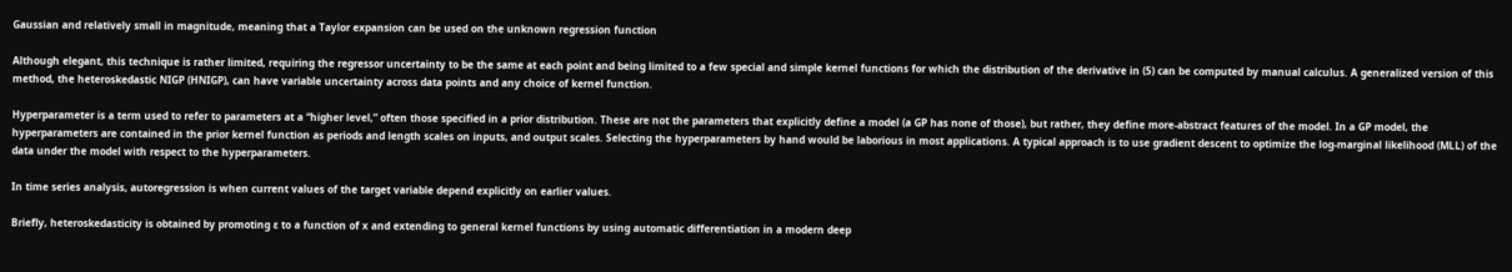Gaussian and relatively small in magnitude, meaning that a Taylor expansion can be used on the unknown regression function

Although elegant, this technique is rather limited, requiring the regressor uncertainty to be the same at each point and being limited to a few special and simple kernel functions for which the distribution of the derivative in (5) can be computed by manual calculus. A generalized version of this method, the heteroskedastic NIGP (HNIGP), can have variable uncertainty across data points and any choice of kernel function.

Hyperparameter is a term used to refer to parameters at a “higher level,” often those specified in a prior distribution. These are not the parameters that explicitly define a model (a GP has none of those), but rather, they define more-abstract features of the model. In a GP model, the hyperparameters are contained in the prior kernel function as periods and length scales on inputs, and output scales. Selecting the hyperparameters by hand would be laborious in most applications. A typical approach is to use gradient descent to optimize the log-marginal likelihood (MLL) of the data under the model with respect to the hyperparameters.

In time series analysis, autoregression is when current values of the target variable depend explicitly on earlier values.

Briefly, heteroskedasticity is obtained by promoting ε to a function of x and extending to general kernel functions by using automatic differentiation in a modern deep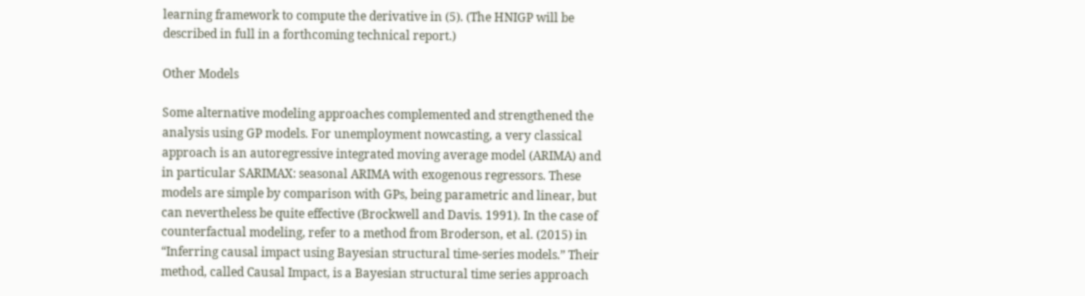learning framework to compute the derivative in (5). (The HNIGP will be described in full in a forthcoming technical report.)

Other Models

Some alternative modeling approaches complemented and strengthened the analysis using GP models. For unemployment nowcasting, a very classical approach is an autoregressive integrated moving average model (ARIMA) and in particular SARIMAX: seasonal ARIMA with exogenous regressors. These models are simple by comparison with GPs, being parametric and linear, but can nevertheless be quite effective (Brockwell and Davis. 1991). In the case of counterfactual modeling, refer to a method from Broderson, et al. (2015) in “Inferring causal impact using Bayesian structural time-series models.” Their method, called Causal Impact, is a Bayesian structural time series approach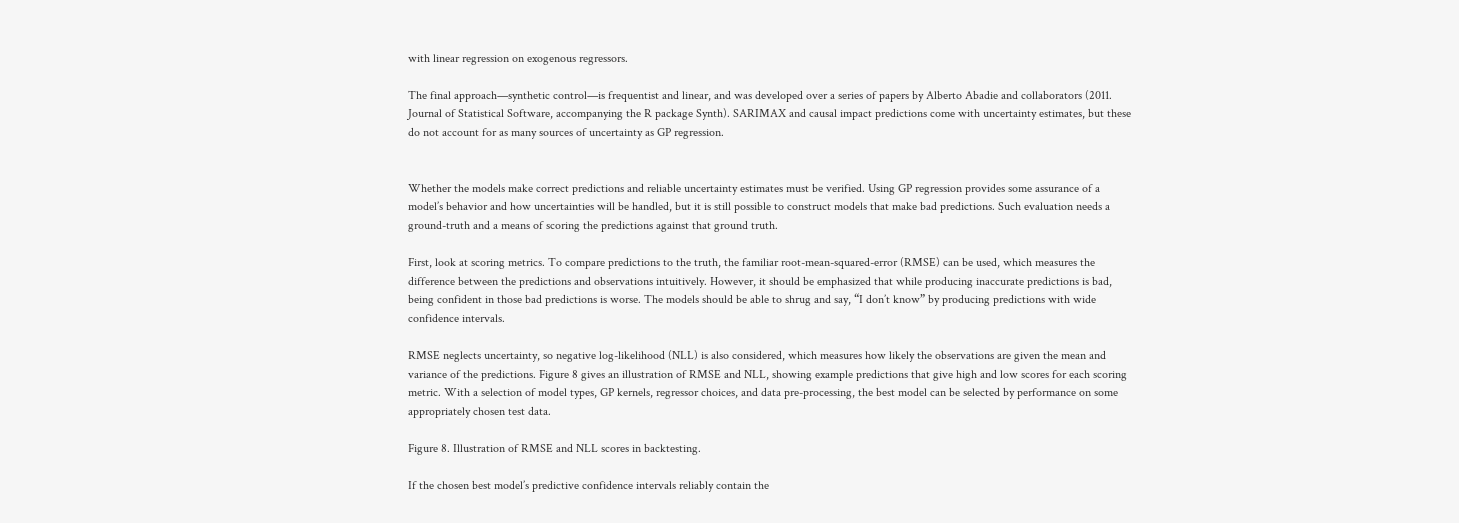with linear regression on exogenous regressors.

The final approach—synthetic control—is frequentist and linear, and was developed over a series of papers by Alberto Abadie and collaborators (2011. Journal of Statistical Software, accompanying the R package Synth). SARIMAX and causal impact predictions come with uncertainty estimates, but these do not account for as many sources of uncertainty as GP regression.


Whether the models make correct predictions and reliable uncertainty estimates must be verified. Using GP regression provides some assurance of a model’s behavior and how uncertainties will be handled, but it is still possible to construct models that make bad predictions. Such evaluation needs a ground-truth and a means of scoring the predictions against that ground truth.

First, look at scoring metrics. To compare predictions to the truth, the familiar root-mean-squared-error (RMSE) can be used, which measures the difference between the predictions and observations intuitively. However, it should be emphasized that while producing inaccurate predictions is bad, being confident in those bad predictions is worse. The models should be able to shrug and say, “I don’t know” by producing predictions with wide confidence intervals.

RMSE neglects uncertainty, so negative log-likelihood (NLL) is also considered, which measures how likely the observations are given the mean and variance of the predictions. Figure 8 gives an illustration of RMSE and NLL, showing example predictions that give high and low scores for each scoring metric. With a selection of model types, GP kernels, regressor choices, and data pre-processing, the best model can be selected by performance on some appropriately chosen test data.

Figure 8. Illustration of RMSE and NLL scores in backtesting.

If the chosen best model’s predictive confidence intervals reliably contain the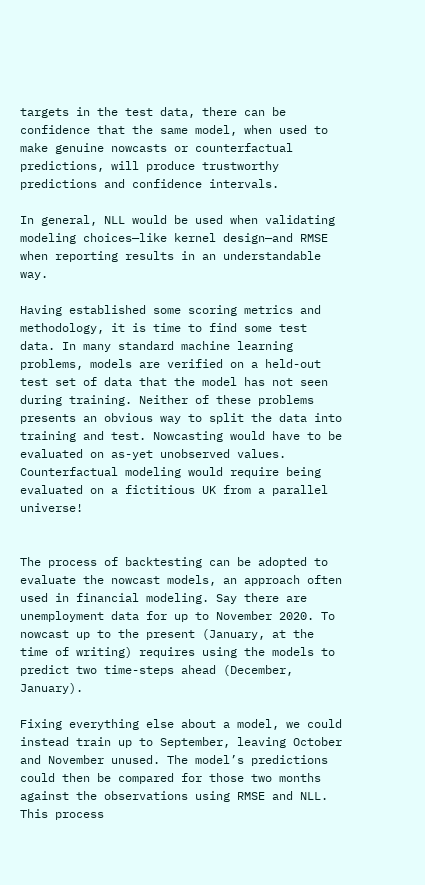targets in the test data, there can be confidence that the same model, when used to make genuine nowcasts or counterfactual predictions, will produce trustworthy predictions and confidence intervals.

In general, NLL would be used when validating modeling choices—like kernel design—and RMSE when reporting results in an understandable way.

Having established some scoring metrics and methodology, it is time to find some test data. In many standard machine learning problems, models are verified on a held-out test set of data that the model has not seen during training. Neither of these problems presents an obvious way to split the data into training and test. Nowcasting would have to be evaluated on as-yet unobserved values. Counterfactual modeling would require being evaluated on a fictitious UK from a parallel universe!


The process of backtesting can be adopted to evaluate the nowcast models, an approach often used in financial modeling. Say there are unemployment data for up to November 2020. To nowcast up to the present (January, at the time of writing) requires using the models to predict two time-steps ahead (December, January).

Fixing everything else about a model, we could instead train up to September, leaving October and November unused. The model’s predictions could then be compared for those two months against the observations using RMSE and NLL. This process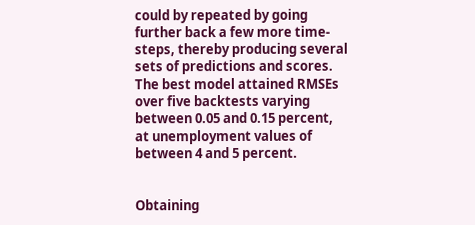could by repeated by going further back a few more time-steps, thereby producing several sets of predictions and scores. The best model attained RMSEs over five backtests varying between 0.05 and 0.15 percent, at unemployment values of between 4 and 5 percent.


Obtaining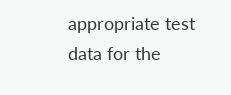appropriate test data for the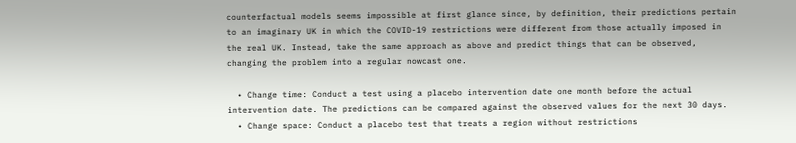counterfactual models seems impossible at first glance since, by definition, their predictions pertain to an imaginary UK in which the COVID-19 restrictions were different from those actually imposed in the real UK. Instead, take the same approach as above and predict things that can be observed, changing the problem into a regular nowcast one.

  • Change time: Conduct a test using a placebo intervention date one month before the actual intervention date. The predictions can be compared against the observed values for the next 30 days.
  • Change space: Conduct a placebo test that treats a region without restrictions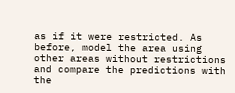as if it were restricted. As before, model the area using other areas without restrictions and compare the predictions with the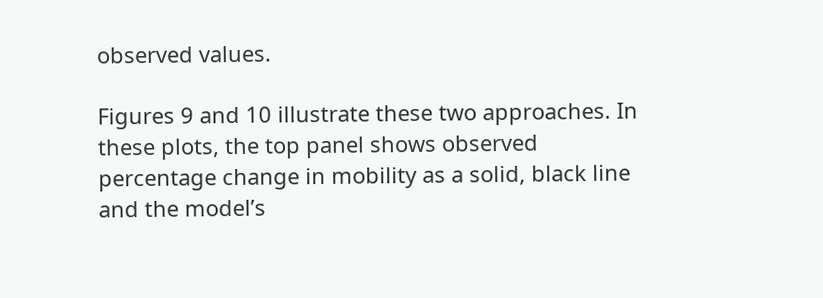observed values.

Figures 9 and 10 illustrate these two approaches. In these plots, the top panel shows observed percentage change in mobility as a solid, black line and the model’s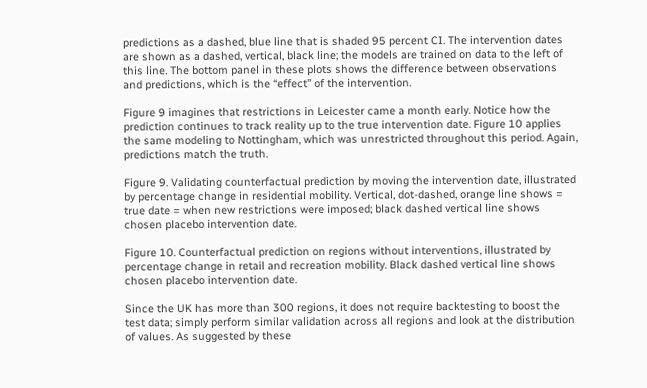predictions as a dashed, blue line that is shaded 95 percent CI. The intervention dates are shown as a dashed, vertical, black line; the models are trained on data to the left of this line. The bottom panel in these plots shows the difference between observations and predictions, which is the “effect” of the intervention.

Figure 9 imagines that restrictions in Leicester came a month early. Notice how the prediction continues to track reality up to the true intervention date. Figure 10 applies the same modeling to Nottingham, which was unrestricted throughout this period. Again, predictions match the truth.

Figure 9. Validating counterfactual prediction by moving the intervention date, illustrated by percentage change in residential mobility. Vertical, dot-dashed, orange line shows = true date = when new restrictions were imposed; black dashed vertical line shows chosen placebo intervention date.

Figure 10. Counterfactual prediction on regions without interventions, illustrated by percentage change in retail and recreation mobility. Black dashed vertical line shows chosen placebo intervention date.

Since the UK has more than 300 regions, it does not require backtesting to boost the test data; simply perform similar validation across all regions and look at the distribution of values. As suggested by these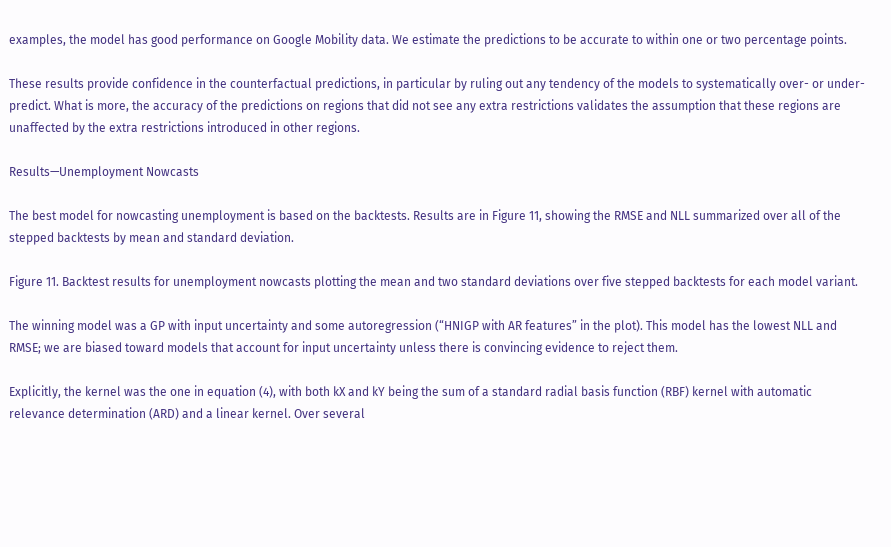examples, the model has good performance on Google Mobility data. We estimate the predictions to be accurate to within one or two percentage points.

These results provide confidence in the counterfactual predictions, in particular by ruling out any tendency of the models to systematically over- or under-predict. What is more, the accuracy of the predictions on regions that did not see any extra restrictions validates the assumption that these regions are unaffected by the extra restrictions introduced in other regions.

Results—Unemployment Nowcasts

The best model for nowcasting unemployment is based on the backtests. Results are in Figure 11, showing the RMSE and NLL summarized over all of the stepped backtests by mean and standard deviation.

Figure 11. Backtest results for unemployment nowcasts plotting the mean and two standard deviations over five stepped backtests for each model variant.

The winning model was a GP with input uncertainty and some autoregression (“HNIGP with AR features” in the plot). This model has the lowest NLL and RMSE; we are biased toward models that account for input uncertainty unless there is convincing evidence to reject them.

Explicitly, the kernel was the one in equation (4), with both kX and kY being the sum of a standard radial basis function (RBF) kernel with automatic relevance determination (ARD) and a linear kernel. Over several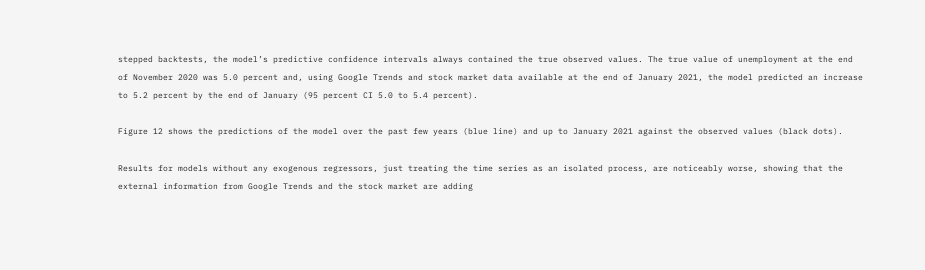stepped backtests, the model’s predictive confidence intervals always contained the true observed values. The true value of unemployment at the end of November 2020 was 5.0 percent and, using Google Trends and stock market data available at the end of January 2021, the model predicted an increase to 5.2 percent by the end of January (95 percent CI 5.0 to 5.4 percent).

Figure 12 shows the predictions of the model over the past few years (blue line) and up to January 2021 against the observed values (black dots).

Results for models without any exogenous regressors, just treating the time series as an isolated process, are noticeably worse, showing that the external information from Google Trends and the stock market are adding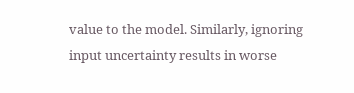value to the model. Similarly, ignoring input uncertainty results in worse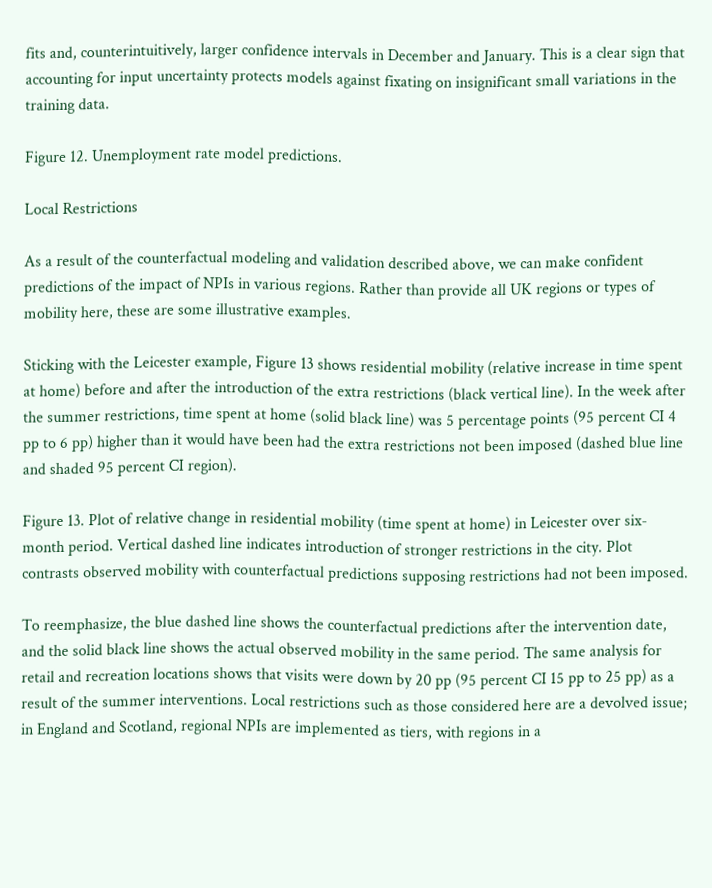fits and, counterintuitively, larger confidence intervals in December and January. This is a clear sign that accounting for input uncertainty protects models against fixating on insignificant small variations in the training data.

Figure 12. Unemployment rate model predictions.

Local Restrictions

As a result of the counterfactual modeling and validation described above, we can make confident predictions of the impact of NPIs in various regions. Rather than provide all UK regions or types of mobility here, these are some illustrative examples.

Sticking with the Leicester example, Figure 13 shows residential mobility (relative increase in time spent at home) before and after the introduction of the extra restrictions (black vertical line). In the week after the summer restrictions, time spent at home (solid black line) was 5 percentage points (95 percent CI 4 pp to 6 pp) higher than it would have been had the extra restrictions not been imposed (dashed blue line and shaded 95 percent CI region).

Figure 13. Plot of relative change in residential mobility (time spent at home) in Leicester over six-month period. Vertical dashed line indicates introduction of stronger restrictions in the city. Plot contrasts observed mobility with counterfactual predictions supposing restrictions had not been imposed.

To reemphasize, the blue dashed line shows the counterfactual predictions after the intervention date, and the solid black line shows the actual observed mobility in the same period. The same analysis for retail and recreation locations shows that visits were down by 20 pp (95 percent CI 15 pp to 25 pp) as a result of the summer interventions. Local restrictions such as those considered here are a devolved issue; in England and Scotland, regional NPIs are implemented as tiers, with regions in a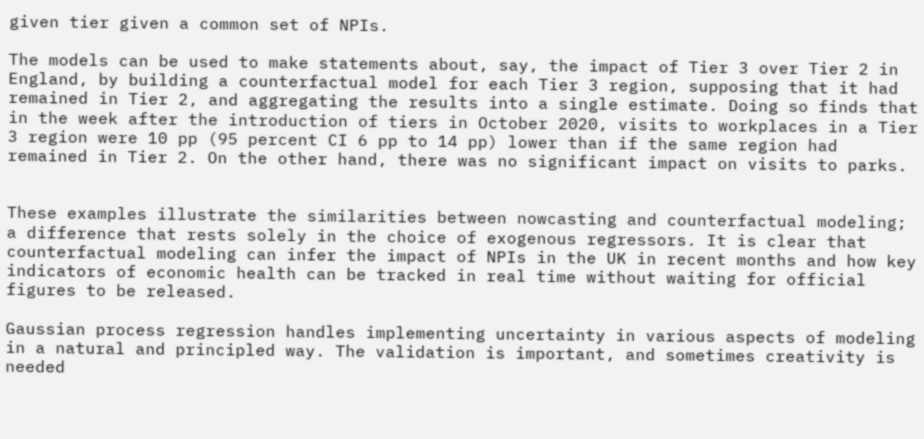given tier given a common set of NPIs.

The models can be used to make statements about, say, the impact of Tier 3 over Tier 2 in England, by building a counterfactual model for each Tier 3 region, supposing that it had remained in Tier 2, and aggregating the results into a single estimate. Doing so finds that in the week after the introduction of tiers in October 2020, visits to workplaces in a Tier 3 region were 10 pp (95 percent CI 6 pp to 14 pp) lower than if the same region had remained in Tier 2. On the other hand, there was no significant impact on visits to parks.


These examples illustrate the similarities between nowcasting and counterfactual modeling; a difference that rests solely in the choice of exogenous regressors. It is clear that counterfactual modeling can infer the impact of NPIs in the UK in recent months and how key indicators of economic health can be tracked in real time without waiting for official figures to be released.

Gaussian process regression handles implementing uncertainty in various aspects of modeling in a natural and principled way. The validation is important, and sometimes creativity is needed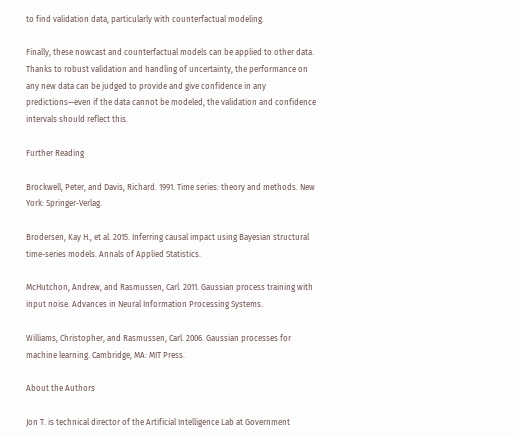to find validation data, particularly with counterfactual modeling.

Finally, these nowcast and counterfactual models can be applied to other data. Thanks to robust validation and handling of uncertainty, the performance on any new data can be judged to provide and give confidence in any predictions—even if the data cannot be modeled, the validation and confidence intervals should reflect this.

Further Reading

Brockwell, Peter, and Davis, Richard. 1991. Time series: theory and methods. New York: Springer-Verlag.

Brodersen, Kay H., et al. 2015. Inferring causal impact using Bayesian structural time-series models. Annals of Applied Statistics.

McHutchon, Andrew, and Rasmussen, Carl. 2011. Gaussian process training with input noise. Advances in Neural Information Processing Systems.

Williams, Christopher, and Rasmussen, Carl. 2006. Gaussian processes for machine learning. Cambridge, MA: MIT Press.

About the Authors

Jon T. is technical director of the Artificial Intelligence Lab at Government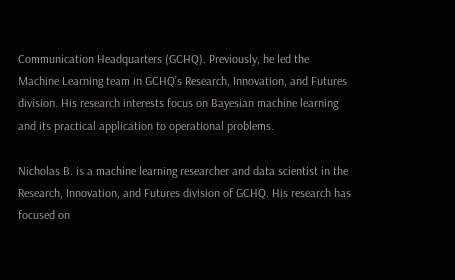Communication Headquarters (GCHQ). Previously, he led the Machine Learning team in GCHQ’s Research, Innovation, and Futures division. His research interests focus on Bayesian machine learning and its practical application to operational problems.

Nicholas B. is a machine learning researcher and data scientist in the Research, Innovation, and Futures division of GCHQ. His research has focused on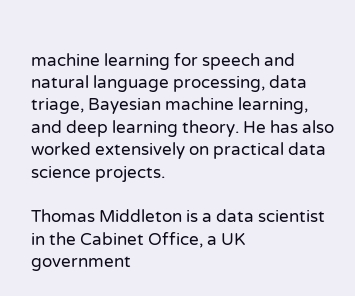machine learning for speech and natural language processing, data triage, Bayesian machine learning, and deep learning theory. He has also worked extensively on practical data science projects.

Thomas Middleton is a data scientist in the Cabinet Office, a UK government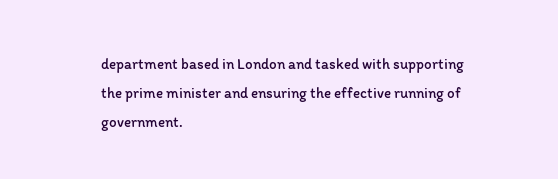department based in London and tasked with supporting the prime minister and ensuring the effective running of government.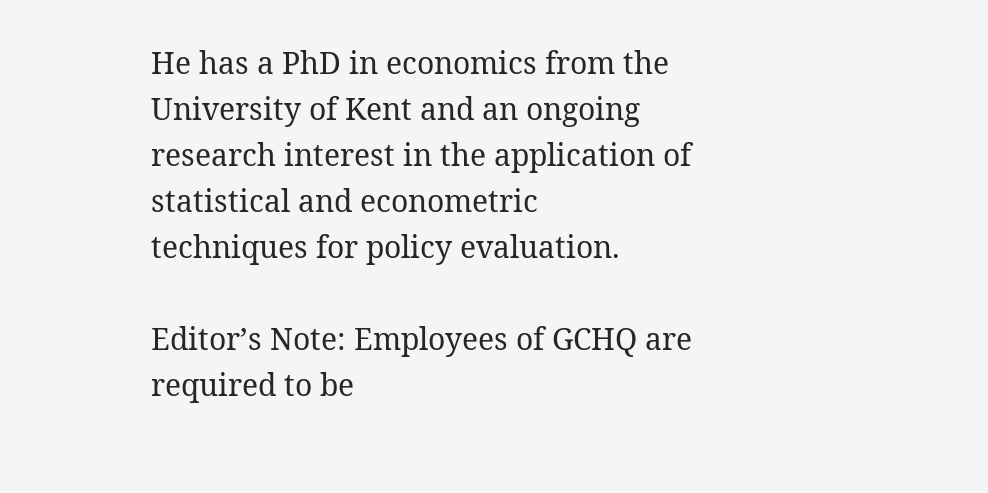He has a PhD in economics from the University of Kent and an ongoing research interest in the application of statistical and econometric techniques for policy evaluation.

Editor’s Note: Employees of GCHQ are required to be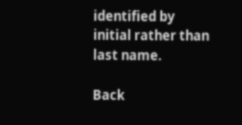identified by initial rather than last name.

Back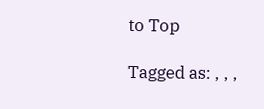to Top

Tagged as: , , ,